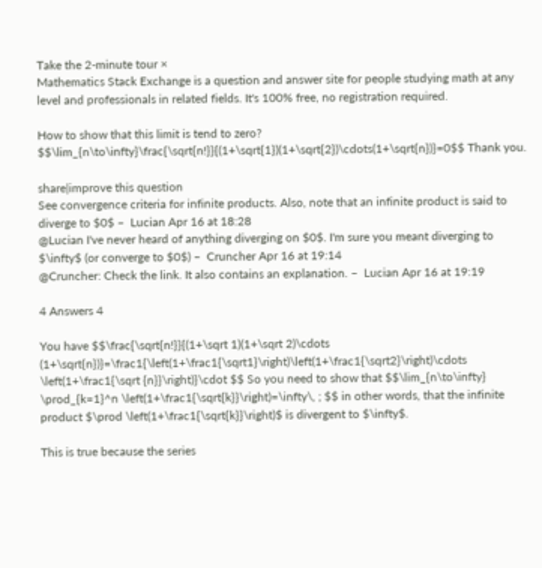Take the 2-minute tour ×
Mathematics Stack Exchange is a question and answer site for people studying math at any level and professionals in related fields. It's 100% free, no registration required.

How to show that this limit is tend to zero? $$\lim_{n\to\infty}\frac{\sqrt{n!}}{(1+\sqrt{1})(1+\sqrt{2})\cdots(1+\sqrt{n})}=0$$ Thank you.

share|improve this question
See convergence criteria for infinite products. Also, note that an infinite product is said to diverge to $0$ –  Lucian Apr 16 at 18:28
@Lucian I've never heard of anything diverging on $0$. I'm sure you meant diverging to $\infty$ (or converge to $0$) –  Cruncher Apr 16 at 19:14
@Cruncher: Check the link. It also contains an explanation. –  Lucian Apr 16 at 19:19

4 Answers 4

You have $$\frac{\sqrt{n!}}{(1+\sqrt 1)(1+\sqrt 2)\cdots (1+\sqrt{n})}=\frac1{\left(1+\frac1{\sqrt1}\right)\left(1+\frac1{\sqrt2}\right)\cdots \left(1+\frac1{\sqrt {n}}\right)}\cdot $$ So you need to show that $$\lim_{n\to\infty} \prod_{k=1}^n \left(1+\frac1{\sqrt{k}}\right)=\infty\, ; $$ in other words, that the infinite product $\prod \left(1+\frac1{\sqrt{k}}\right)$ is divergent to $\infty$.

This is true because the series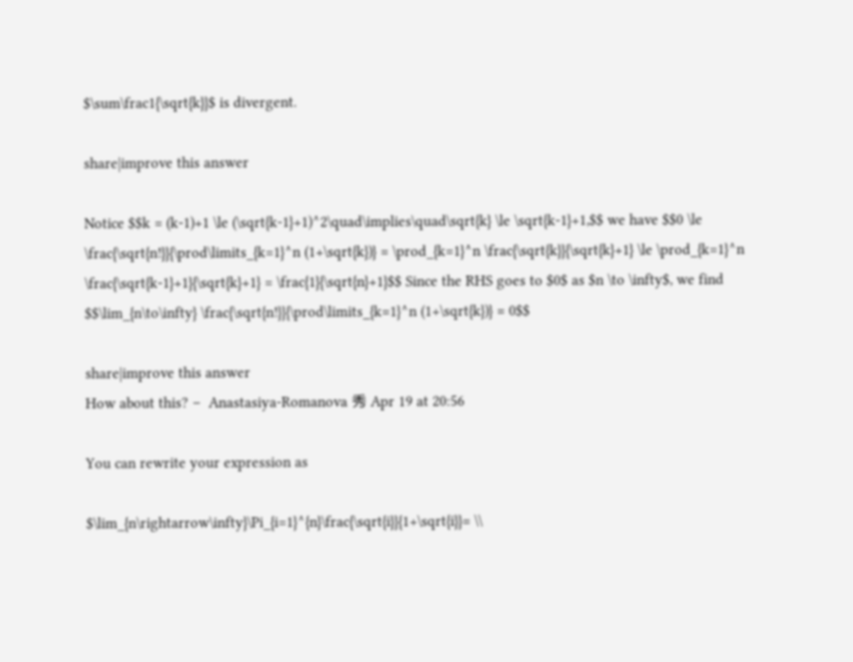$\sum\frac1{\sqrt{k}}$ is divergent.

share|improve this answer

Notice $$k = (k-1)+1 \le (\sqrt{k-1}+1)^2\quad\implies\quad\sqrt{k} \le \sqrt{k-1}+1,$$ we have $$0 \le \frac{\sqrt{n!}}{\prod\limits_{k=1}^n (1+\sqrt{k})} = \prod_{k=1}^n \frac{\sqrt{k}}{\sqrt{k}+1} \le \prod_{k=1}^n \frac{\sqrt{k-1}+1}{\sqrt{k}+1} = \frac{1}{\sqrt{n}+1}$$ Since the RHS goes to $0$ as $n \to \infty$, we find $$\lim_{n\to\infty} \frac{\sqrt{n!}}{\prod\limits_{k=1}^n (1+\sqrt{k})} = 0$$

share|improve this answer
How about this? –  Anastasiya-Romanova 秀 Apr 19 at 20:56

You can rewrite your expression as

$\lim_{n\rightarrow\infty}\Pi_{i=1}^{n}\frac{\sqrt{i}}{1+\sqrt{i}}= \\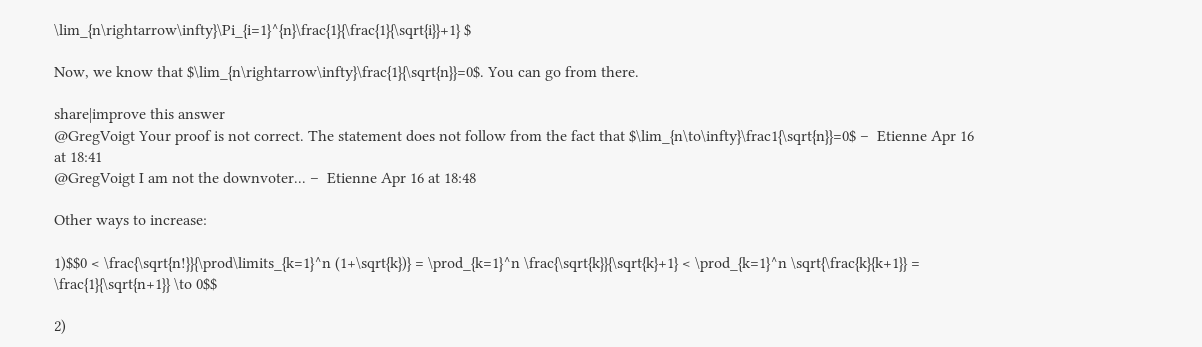\lim_{n\rightarrow\infty}\Pi_{i=1}^{n}\frac{1}{\frac{1}{\sqrt{i}}+1} $

Now, we know that $\lim_{n\rightarrow\infty}\frac{1}{\sqrt{n}}=0$. You can go from there.

share|improve this answer
@GregVoigt Your proof is not correct. The statement does not follow from the fact that $\lim_{n\to\infty}\frac1{\sqrt{n}}=0$ –  Etienne Apr 16 at 18:41
@GregVoigt I am not the downvoter... –  Etienne Apr 16 at 18:48

Other ways to increase:

1)$$0 < \frac{\sqrt{n!}}{\prod\limits_{k=1}^n (1+\sqrt{k})} = \prod_{k=1}^n \frac{\sqrt{k}}{\sqrt{k}+1} < \prod_{k=1}^n \sqrt{\frac{k}{k+1}} = \frac{1}{\sqrt{n+1}} \to 0$$

2)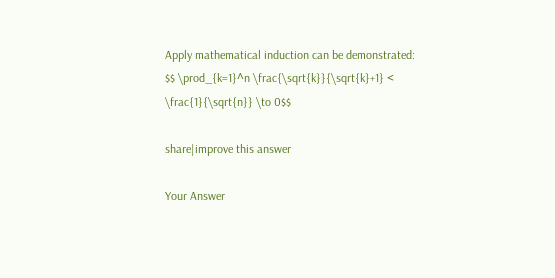Apply mathematical induction can be demonstrated: $$ \prod_{k=1}^n \frac{\sqrt{k}}{\sqrt{k}+1} < \frac{1}{\sqrt{n}} \to 0$$

share|improve this answer

Your Answer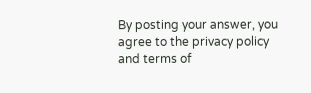By posting your answer, you agree to the privacy policy and terms of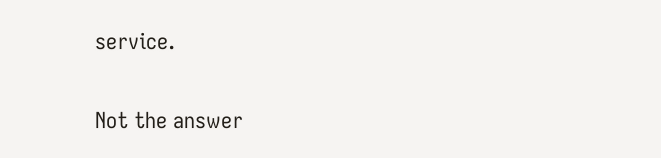service.

Not the answer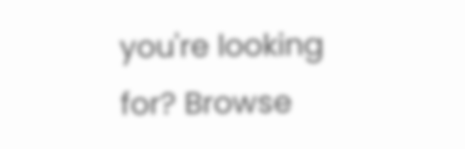you're looking for? Browse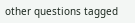other questions tagged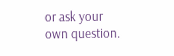or ask your own question.